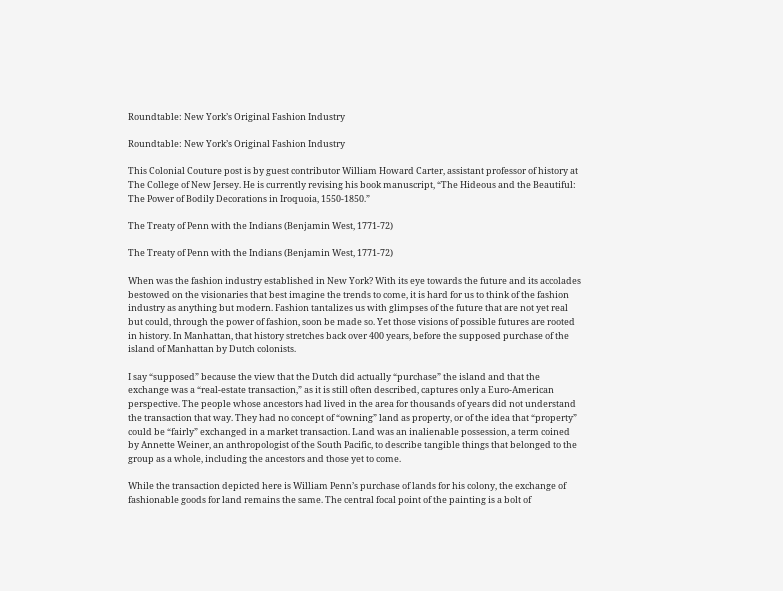Roundtable: New York’s Original Fashion Industry

Roundtable: New York’s Original Fashion Industry

This Colonial Couture post is by guest contributor William Howard Carter, assistant professor of history at The College of New Jersey. He is currently revising his book manuscript, “The Hideous and the Beautiful: The Power of Bodily Decorations in Iroquoia, 1550-1850.”

The Treaty of Penn with the Indians (Benjamin West, 1771-72)

The Treaty of Penn with the Indians (Benjamin West, 1771-72)

When was the fashion industry established in New York? With its eye towards the future and its accolades bestowed on the visionaries that best imagine the trends to come, it is hard for us to think of the fashion industry as anything but modern. Fashion tantalizes us with glimpses of the future that are not yet real but could, through the power of fashion, soon be made so. Yet those visions of possible futures are rooted in history. In Manhattan, that history stretches back over 400 years, before the supposed purchase of the island of Manhattan by Dutch colonists.

I say “supposed” because the view that the Dutch did actually “purchase” the island and that the exchange was a “real-estate transaction,” as it is still often described, captures only a Euro-American perspective. The people whose ancestors had lived in the area for thousands of years did not understand the transaction that way. They had no concept of “owning” land as property, or of the idea that “property” could be “fairly” exchanged in a market transaction. Land was an inalienable possession, a term coined by Annette Weiner, an anthropologist of the South Pacific, to describe tangible things that belonged to the group as a whole, including the ancestors and those yet to come.

While the transaction depicted here is William Penn’s purchase of lands for his colony, the exchange of fashionable goods for land remains the same. The central focal point of the painting is a bolt of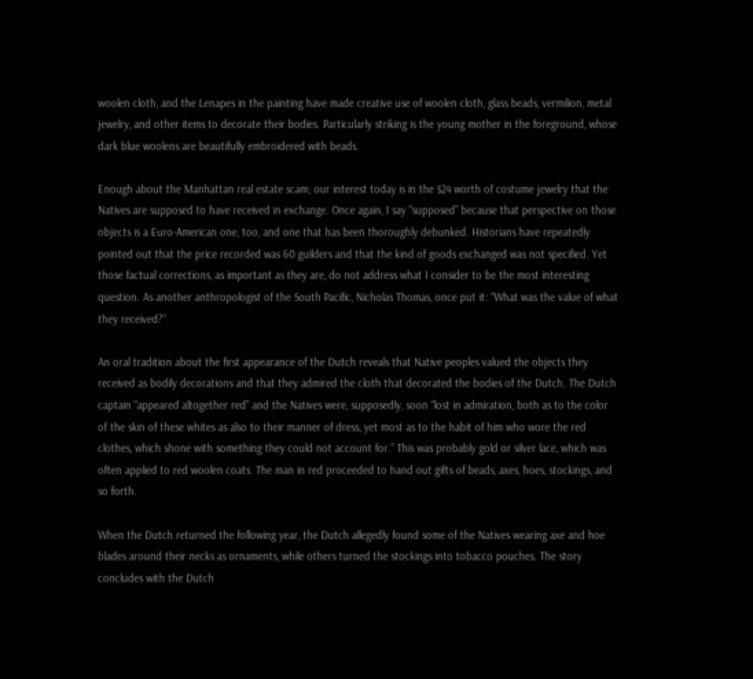woolen cloth, and the Lenapes in the painting have made creative use of woolen cloth, glass beads, vermilion, metal jewelry, and other items to decorate their bodies. Particularly striking is the young mother in the foreground, whose dark blue woolens are beautifully embroidered with beads.

Enough about the Manhattan real estate scam; our interest today is in the $24 worth of costume jewelry that the Natives are supposed to have received in exchange. Once again, I say “supposed” because that perspective on those objects is a Euro-American one, too, and one that has been thoroughly debunked. Historians have repeatedly pointed out that the price recorded was 60 guilders and that the kind of goods exchanged was not specified. Yet those factual corrections, as important as they are, do not address what I consider to be the most interesting question. As another anthropologist of the South Pacific, Nicholas Thomas, once put it: “What was the value of what they received?”

An oral tradition about the first appearance of the Dutch reveals that Native peoples valued the objects they received as bodily decorations and that they admired the cloth that decorated the bodies of the Dutch. The Dutch captain “appeared altogether red” and the Natives were, supposedly, soon “lost in admiration, both as to the color of the skin of these whites as also to their manner of dress, yet most as to the habit of him who wore the red clothes, which shone with something they could not account for.” This was probably gold or silver lace, which was often applied to red woolen coats. The man in red proceeded to hand out gifts of beads, axes, hoes, stockings, and so forth.

When the Dutch returned the following year, the Dutch allegedly found some of the Natives wearing axe and hoe blades around their necks as ornaments, while others turned the stockings into tobacco pouches. The story concludes with the Dutch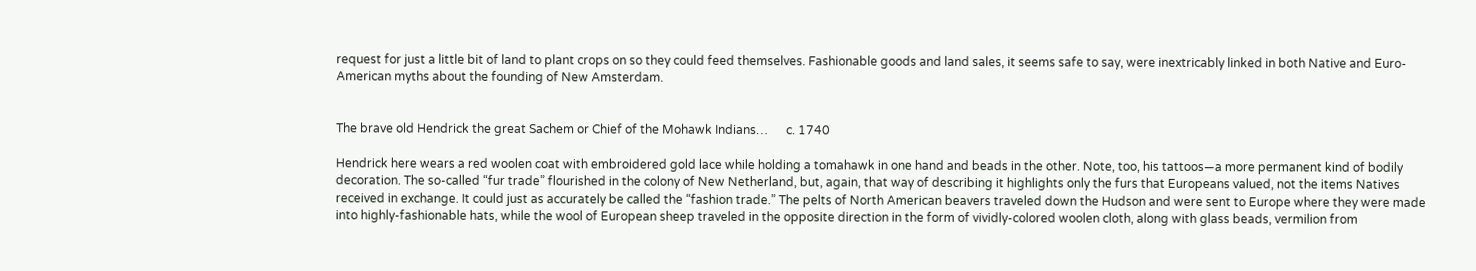request for just a little bit of land to plant crops on so they could feed themselves. Fashionable goods and land sales, it seems safe to say, were inextricably linked in both Native and Euro-American myths about the founding of New Amsterdam.


The brave old Hendrick the great Sachem or Chief of the Mohawk Indians…      c. 1740

Hendrick here wears a red woolen coat with embroidered gold lace while holding a tomahawk in one hand and beads in the other. Note, too, his tattoos—a more permanent kind of bodily decoration. The so-called “fur trade” flourished in the colony of New Netherland, but, again, that way of describing it highlights only the furs that Europeans valued, not the items Natives received in exchange. It could just as accurately be called the “fashion trade.” The pelts of North American beavers traveled down the Hudson and were sent to Europe where they were made into highly-fashionable hats, while the wool of European sheep traveled in the opposite direction in the form of vividly-colored woolen cloth, along with glass beads, vermilion from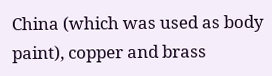China (which was used as body paint), copper and brass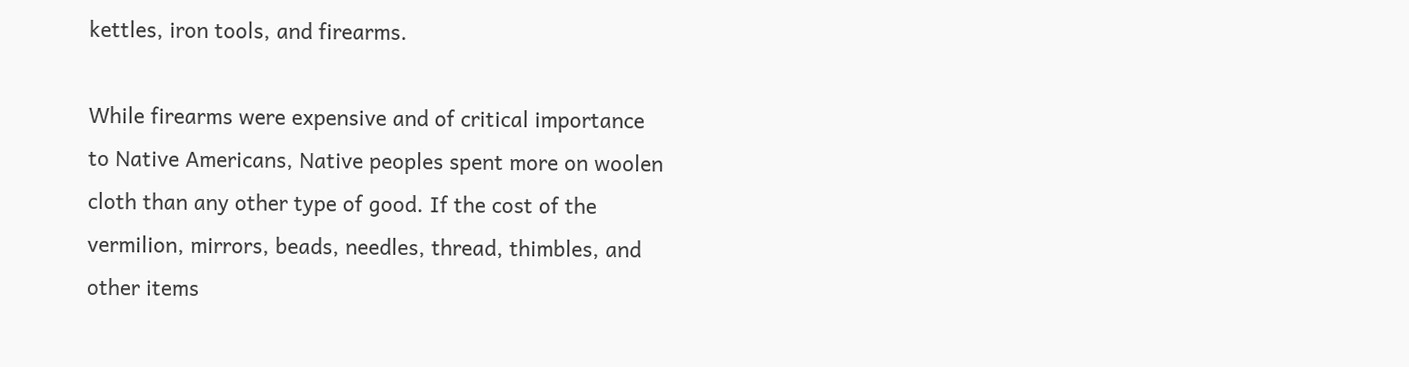kettles, iron tools, and firearms.

While firearms were expensive and of critical importance to Native Americans, Native peoples spent more on woolen cloth than any other type of good. If the cost of the vermilion, mirrors, beads, needles, thread, thimbles, and other items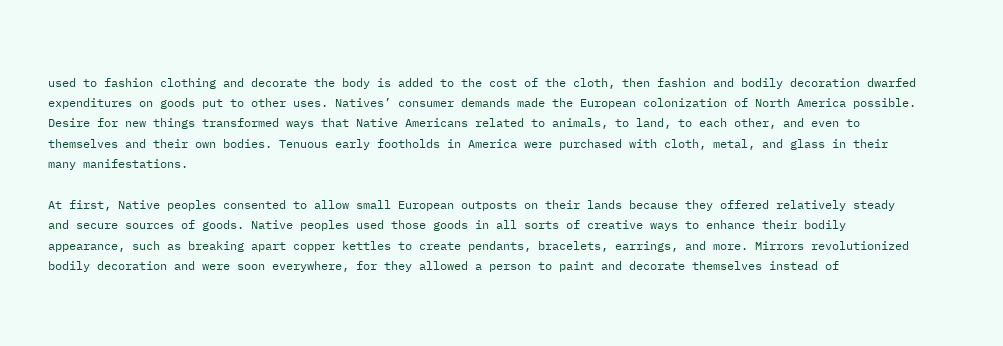used to fashion clothing and decorate the body is added to the cost of the cloth, then fashion and bodily decoration dwarfed expenditures on goods put to other uses. Natives’ consumer demands made the European colonization of North America possible. Desire for new things transformed ways that Native Americans related to animals, to land, to each other, and even to themselves and their own bodies. Tenuous early footholds in America were purchased with cloth, metal, and glass in their many manifestations.

At first, Native peoples consented to allow small European outposts on their lands because they offered relatively steady and secure sources of goods. Native peoples used those goods in all sorts of creative ways to enhance their bodily appearance, such as breaking apart copper kettles to create pendants, bracelets, earrings, and more. Mirrors revolutionized bodily decoration and were soon everywhere, for they allowed a person to paint and decorate themselves instead of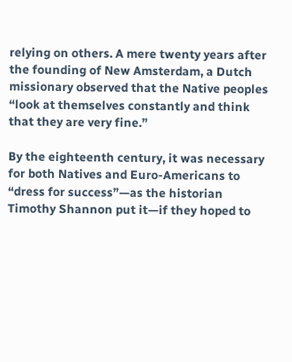relying on others. A mere twenty years after the founding of New Amsterdam, a Dutch missionary observed that the Native peoples “look at themselves constantly and think that they are very fine.”

By the eighteenth century, it was necessary for both Natives and Euro-Americans to “dress for success”—as the historian Timothy Shannon put it—if they hoped to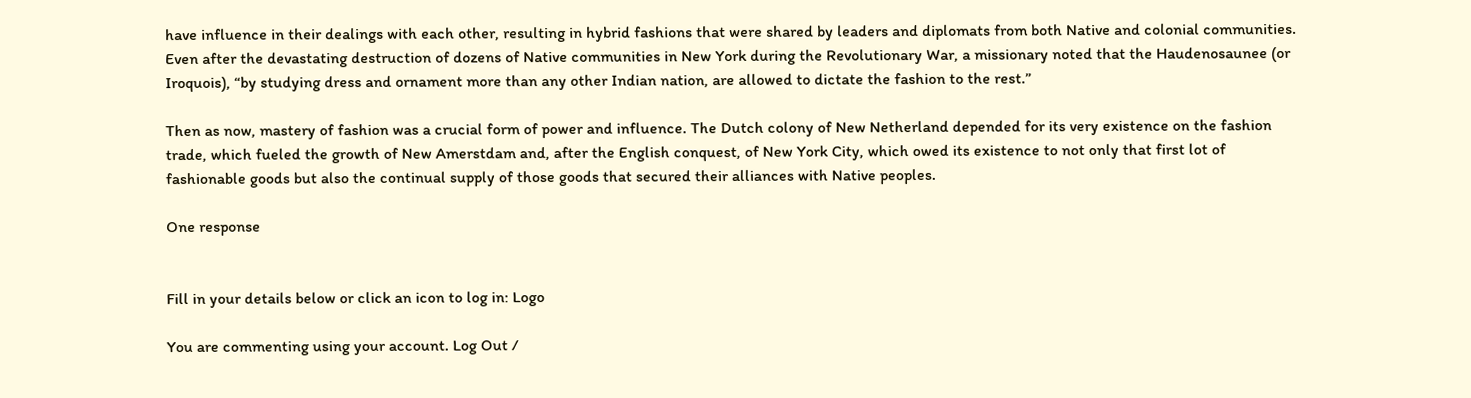have influence in their dealings with each other, resulting in hybrid fashions that were shared by leaders and diplomats from both Native and colonial communities. Even after the devastating destruction of dozens of Native communities in New York during the Revolutionary War, a missionary noted that the Haudenosaunee (or Iroquois), “by studying dress and ornament more than any other Indian nation, are allowed to dictate the fashion to the rest.”

Then as now, mastery of fashion was a crucial form of power and influence. The Dutch colony of New Netherland depended for its very existence on the fashion trade, which fueled the growth of New Amerstdam and, after the English conquest, of New York City, which owed its existence to not only that first lot of fashionable goods but also the continual supply of those goods that secured their alliances with Native peoples.

One response


Fill in your details below or click an icon to log in: Logo

You are commenting using your account. Log Out /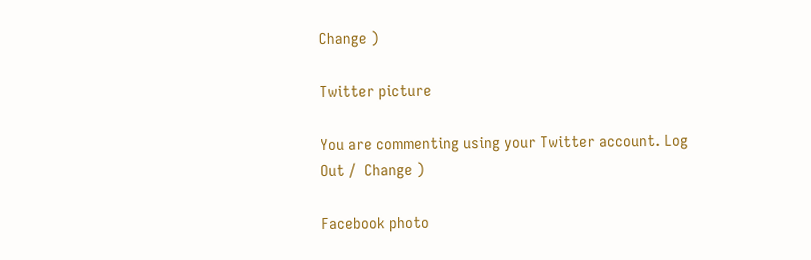Change )

Twitter picture

You are commenting using your Twitter account. Log Out /  Change )

Facebook photo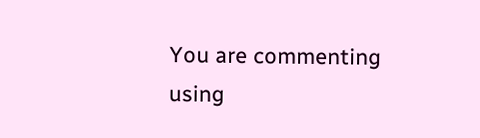You are commenting using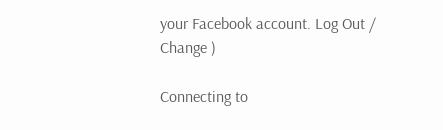your Facebook account. Log Out /  Change )

Connecting to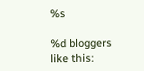%s

%d bloggers like this: